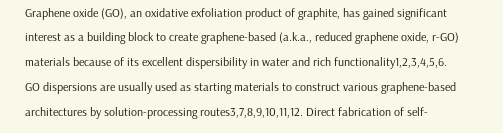Graphene oxide (GO), an oxidative exfoliation product of graphite, has gained significant interest as a building block to create graphene-based (a.k.a., reduced graphene oxide, r-GO) materials because of its excellent dispersibility in water and rich functionality1,2,3,4,5,6. GO dispersions are usually used as starting materials to construct various graphene-based architectures by solution-processing routes3,7,8,9,10,11,12. Direct fabrication of self-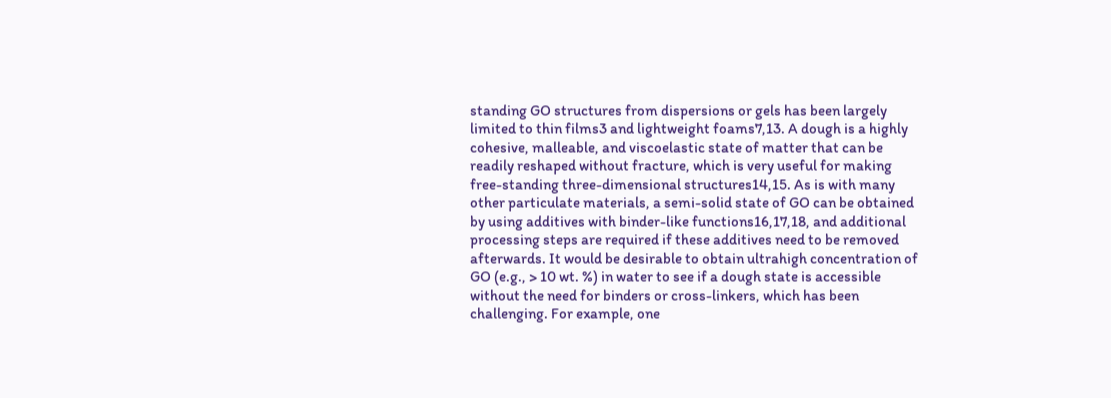standing GO structures from dispersions or gels has been largely limited to thin films3 and lightweight foams7,13. A dough is a highly cohesive, malleable, and viscoelastic state of matter that can be readily reshaped without fracture, which is very useful for making free-standing three-dimensional structures14,15. As is with many other particulate materials, a semi-solid state of GO can be obtained by using additives with binder-like functions16,17,18, and additional processing steps are required if these additives need to be removed afterwards. It would be desirable to obtain ultrahigh concentration of GO (e.g., > 10 wt. %) in water to see if a dough state is accessible without the need for binders or cross-linkers, which has been challenging. For example, one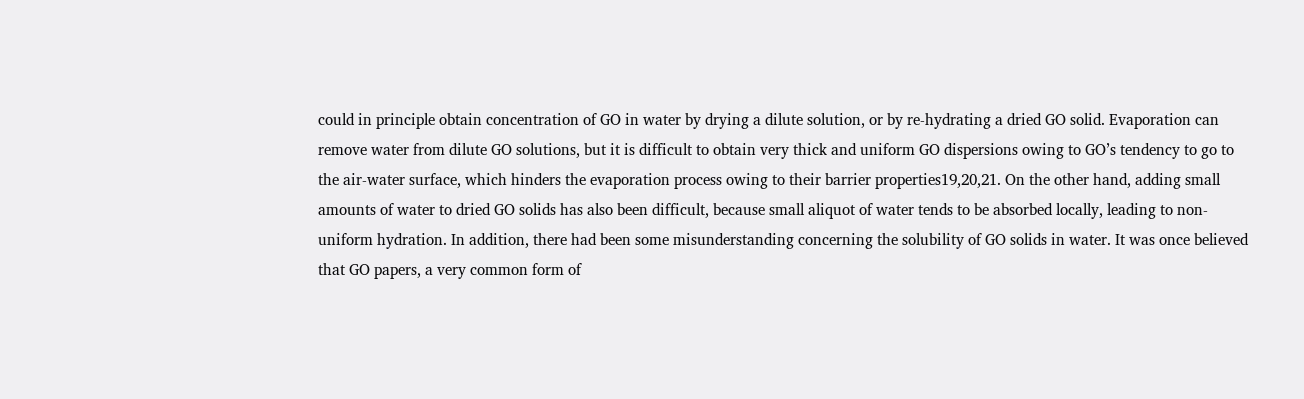could in principle obtain concentration of GO in water by drying a dilute solution, or by re-hydrating a dried GO solid. Evaporation can remove water from dilute GO solutions, but it is difficult to obtain very thick and uniform GO dispersions owing to GO’s tendency to go to the air-water surface, which hinders the evaporation process owing to their barrier properties19,20,21. On the other hand, adding small amounts of water to dried GO solids has also been difficult, because small aliquot of water tends to be absorbed locally, leading to non-uniform hydration. In addition, there had been some misunderstanding concerning the solubility of GO solids in water. It was once believed that GO papers, a very common form of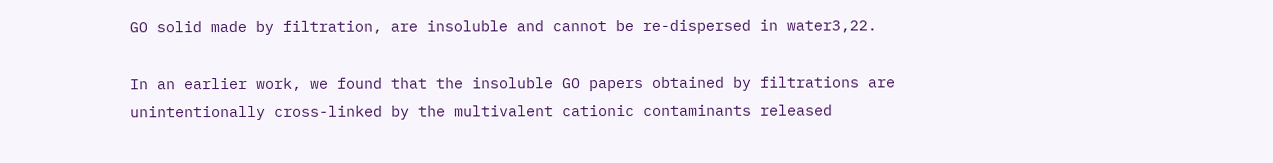GO solid made by filtration, are insoluble and cannot be re-dispersed in water3,22.

In an earlier work, we found that the insoluble GO papers obtained by filtrations are unintentionally cross-linked by the multivalent cationic contaminants released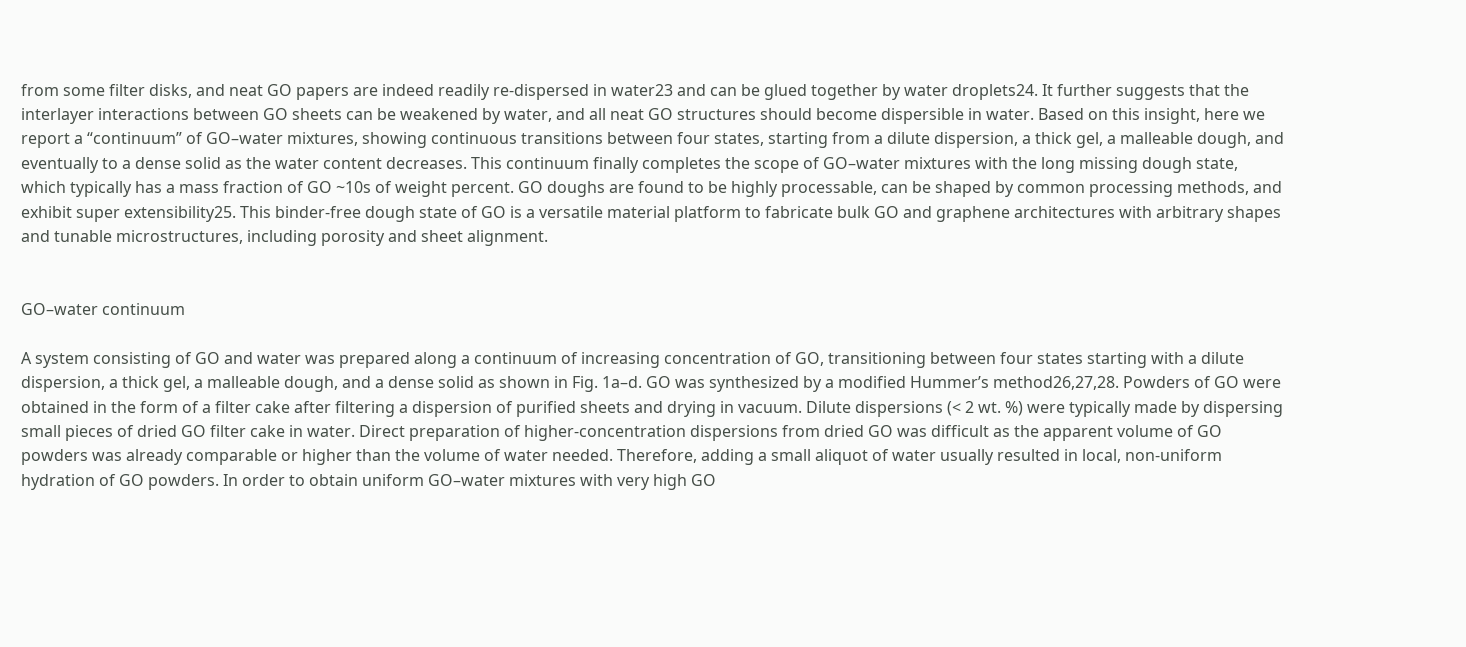from some filter disks, and neat GO papers are indeed readily re-dispersed in water23 and can be glued together by water droplets24. It further suggests that the interlayer interactions between GO sheets can be weakened by water, and all neat GO structures should become dispersible in water. Based on this insight, here we report a “continuum” of GO–water mixtures, showing continuous transitions between four states, starting from a dilute dispersion, a thick gel, a malleable dough, and eventually to a dense solid as the water content decreases. This continuum finally completes the scope of GO–water mixtures with the long missing dough state, which typically has a mass fraction of GO ~10s of weight percent. GO doughs are found to be highly processable, can be shaped by common processing methods, and exhibit super extensibility25. This binder-free dough state of GO is a versatile material platform to fabricate bulk GO and graphene architectures with arbitrary shapes and tunable microstructures, including porosity and sheet alignment.


GO–water continuum

A system consisting of GO and water was prepared along a continuum of increasing concentration of GO, transitioning between four states starting with a dilute dispersion, a thick gel, a malleable dough, and a dense solid as shown in Fig. 1a–d. GO was synthesized by a modified Hummer’s method26,27,28. Powders of GO were obtained in the form of a filter cake after filtering a dispersion of purified sheets and drying in vacuum. Dilute dispersions (< 2 wt. %) were typically made by dispersing small pieces of dried GO filter cake in water. Direct preparation of higher-concentration dispersions from dried GO was difficult as the apparent volume of GO powders was already comparable or higher than the volume of water needed. Therefore, adding a small aliquot of water usually resulted in local, non-uniform hydration of GO powders. In order to obtain uniform GO–water mixtures with very high GO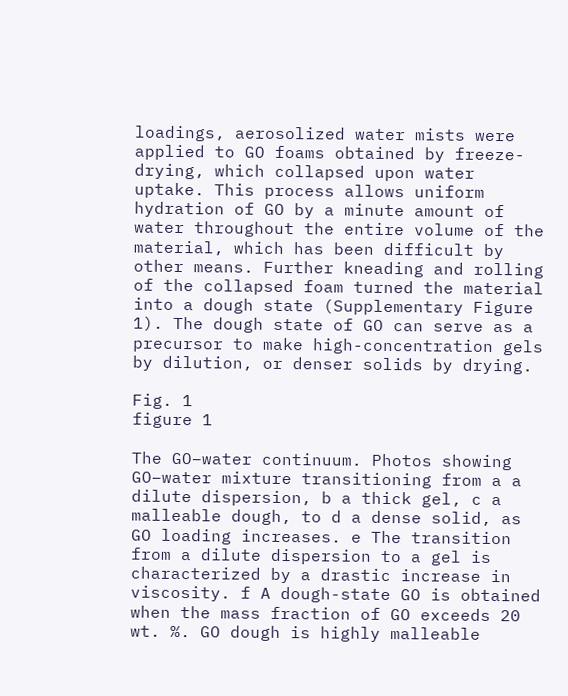loadings, aerosolized water mists were applied to GO foams obtained by freeze-drying, which collapsed upon water uptake. This process allows uniform hydration of GO by a minute amount of water throughout the entire volume of the material, which has been difficult by other means. Further kneading and rolling of the collapsed foam turned the material into a dough state (Supplementary Figure 1). The dough state of GO can serve as a precursor to make high-concentration gels by dilution, or denser solids by drying.

Fig. 1
figure 1

The GO–water continuum. Photos showing GO–water mixture transitioning from a a dilute dispersion, b a thick gel, c a malleable dough, to d a dense solid, as GO loading increases. e The transition from a dilute dispersion to a gel is characterized by a drastic increase in viscosity. f A dough-state GO is obtained when the mass fraction of GO exceeds 20 wt. %. GO dough is highly malleable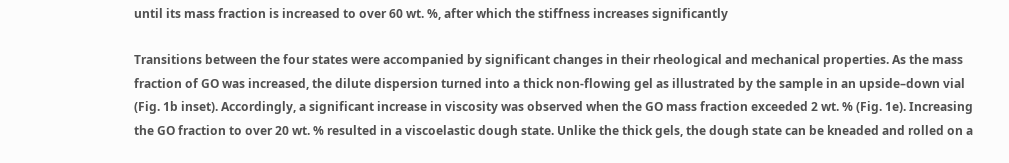until its mass fraction is increased to over 60 wt. %, after which the stiffness increases significantly

Transitions between the four states were accompanied by significant changes in their rheological and mechanical properties. As the mass fraction of GO was increased, the dilute dispersion turned into a thick non-flowing gel as illustrated by the sample in an upside–down vial (Fig. 1b inset). Accordingly, a significant increase in viscosity was observed when the GO mass fraction exceeded 2 wt. % (Fig. 1e). Increasing the GO fraction to over 20 wt. % resulted in a viscoelastic dough state. Unlike the thick gels, the dough state can be kneaded and rolled on a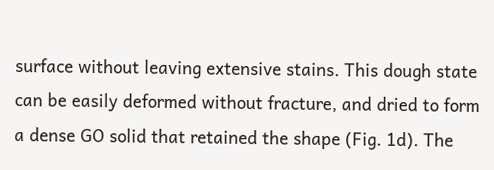surface without leaving extensive stains. This dough state can be easily deformed without fracture, and dried to form a dense GO solid that retained the shape (Fig. 1d). The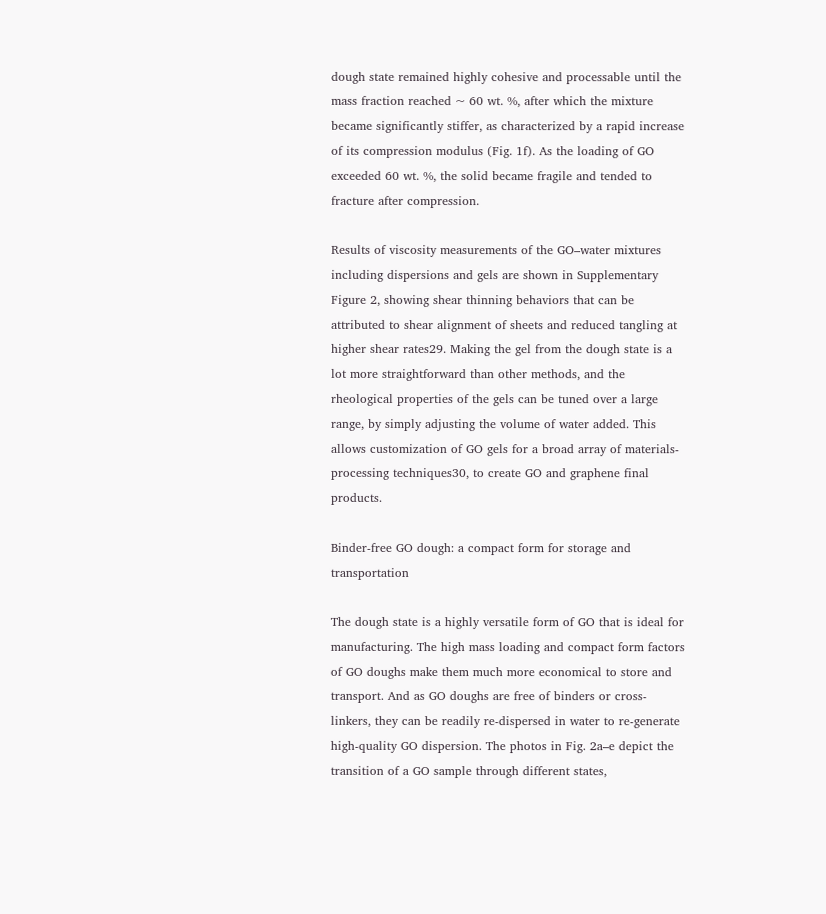dough state remained highly cohesive and processable until the mass fraction reached ~ 60 wt. %, after which the mixture became significantly stiffer, as characterized by a rapid increase of its compression modulus (Fig. 1f). As the loading of GO exceeded 60 wt. %, the solid became fragile and tended to fracture after compression.

Results of viscosity measurements of the GO–water mixtures including dispersions and gels are shown in Supplementary Figure 2, showing shear thinning behaviors that can be attributed to shear alignment of sheets and reduced tangling at higher shear rates29. Making the gel from the dough state is a lot more straightforward than other methods, and the rheological properties of the gels can be tuned over a large range, by simply adjusting the volume of water added. This allows customization of GO gels for a broad array of materials-processing techniques30, to create GO and graphene final products.

Binder-free GO dough: a compact form for storage and transportation

The dough state is a highly versatile form of GO that is ideal for manufacturing. The high mass loading and compact form factors of GO doughs make them much more economical to store and transport. And as GO doughs are free of binders or cross-linkers, they can be readily re-dispersed in water to re-generate high-quality GO dispersion. The photos in Fig. 2a–e depict the transition of a GO sample through different states,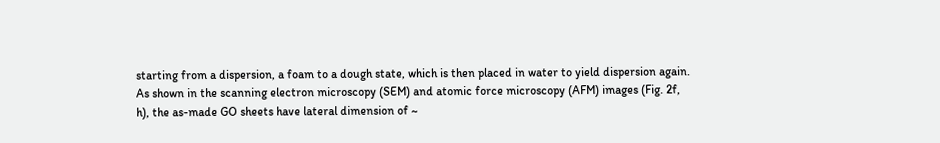starting from a dispersion, a foam to a dough state, which is then placed in water to yield dispersion again. As shown in the scanning electron microscopy (SEM) and atomic force microscopy (AFM) images (Fig. 2f, h), the as-made GO sheets have lateral dimension of ~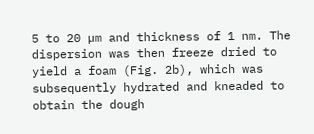5 to 20 µm and thickness of 1 nm. The dispersion was then freeze dried to yield a foam (Fig. 2b), which was subsequently hydrated and kneaded to obtain the dough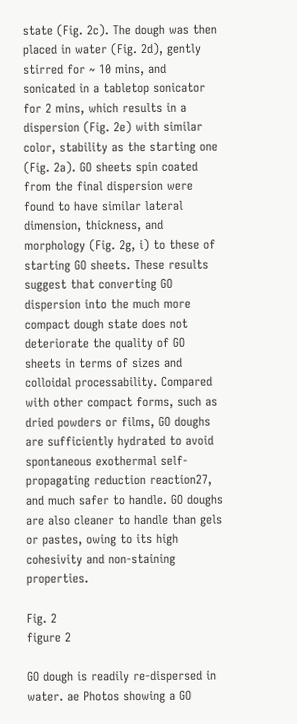state (Fig. 2c). The dough was then placed in water (Fig. 2d), gently stirred for ~ 10 mins, and sonicated in a tabletop sonicator for 2 mins, which results in a dispersion (Fig. 2e) with similar color, stability as the starting one (Fig. 2a). GO sheets spin coated from the final dispersion were found to have similar lateral dimension, thickness, and morphology (Fig. 2g, i) to these of starting GO sheets. These results suggest that converting GO dispersion into the much more compact dough state does not deteriorate the quality of GO sheets in terms of sizes and colloidal processability. Compared with other compact forms, such as dried powders or films, GO doughs are sufficiently hydrated to avoid spontaneous exothermal self-propagating reduction reaction27, and much safer to handle. GO doughs are also cleaner to handle than gels or pastes, owing to its high cohesivity and non-staining properties.

Fig. 2
figure 2

GO dough is readily re-dispersed in water. ae Photos showing a GO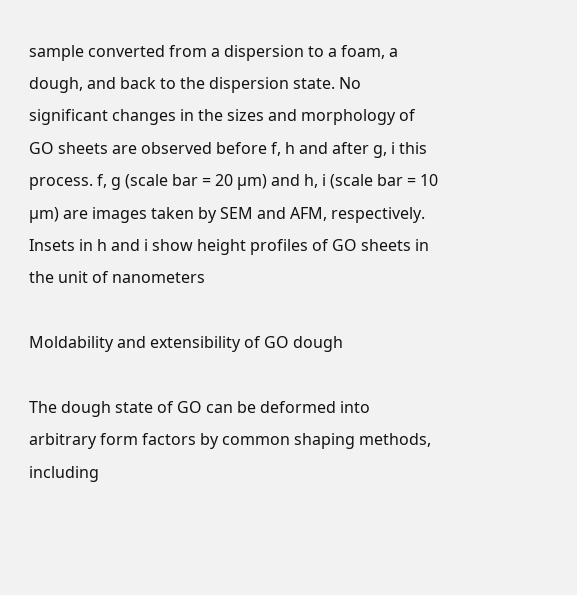sample converted from a dispersion to a foam, a dough, and back to the dispersion state. No significant changes in the sizes and morphology of GO sheets are observed before f, h and after g, i this process. f, g (scale bar = 20 µm) and h, i (scale bar = 10 µm) are images taken by SEM and AFM, respectively. Insets in h and i show height profiles of GO sheets in the unit of nanometers

Moldability and extensibility of GO dough

The dough state of GO can be deformed into arbitrary form factors by common shaping methods, including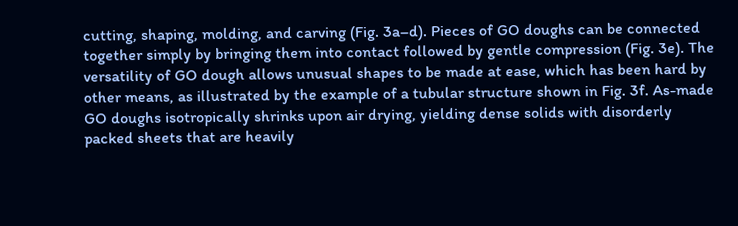cutting, shaping, molding, and carving (Fig. 3a–d). Pieces of GO doughs can be connected together simply by bringing them into contact followed by gentle compression (Fig. 3e). The versatility of GO dough allows unusual shapes to be made at ease, which has been hard by other means, as illustrated by the example of a tubular structure shown in Fig. 3f. As-made GO doughs isotropically shrinks upon air drying, yielding dense solids with disorderly packed sheets that are heavily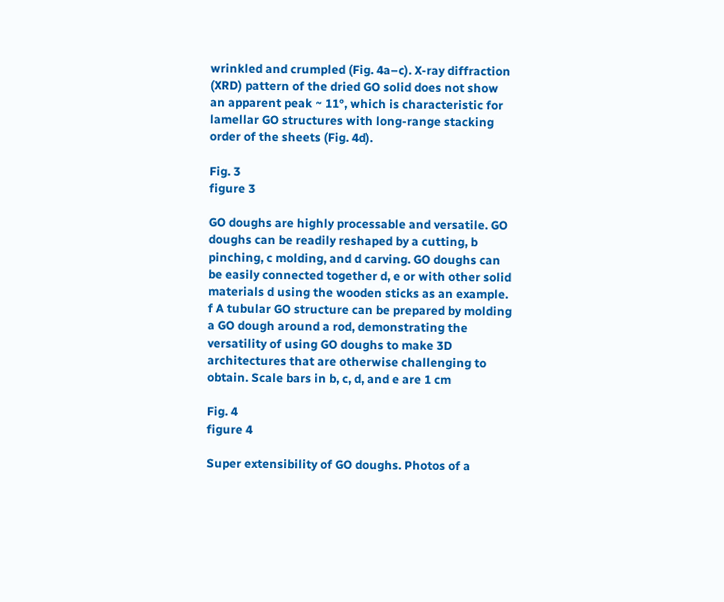wrinkled and crumpled (Fig. 4a–c). X-ray diffraction (XRD) pattern of the dried GO solid does not show an apparent peak ~ 11°, which is characteristic for lamellar GO structures with long-range stacking order of the sheets (Fig. 4d).

Fig. 3
figure 3

GO doughs are highly processable and versatile. GO doughs can be readily reshaped by a cutting, b pinching, c molding, and d carving. GO doughs can be easily connected together d, e or with other solid materials d using the wooden sticks as an example. f A tubular GO structure can be prepared by molding a GO dough around a rod, demonstrating the versatility of using GO doughs to make 3D architectures that are otherwise challenging to obtain. Scale bars in b, c, d, and e are 1 cm

Fig. 4
figure 4

Super extensibility of GO doughs. Photos of a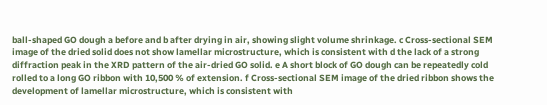ball-shaped GO dough a before and b after drying in air, showing slight volume shrinkage. c Cross-sectional SEM image of the dried solid does not show lamellar microstructure, which is consistent with d the lack of a strong diffraction peak in the XRD pattern of the air-dried GO solid. e A short block of GO dough can be repeatedly cold rolled to a long GO ribbon with 10,500 % of extension. f Cross-sectional SEM image of the dried ribbon shows the development of lamellar microstructure, which is consistent with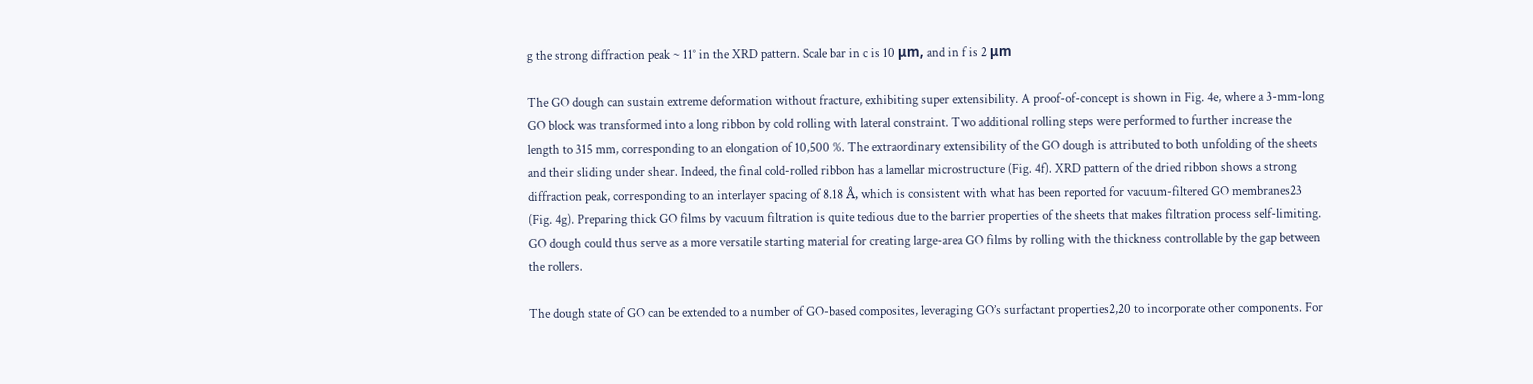g the strong diffraction peak ~ 11° in the XRD pattern. Scale bar in c is 10 μm, and in f is 2 μm

The GO dough can sustain extreme deformation without fracture, exhibiting super extensibility. A proof-of-concept is shown in Fig. 4e, where a 3-mm-long GO block was transformed into a long ribbon by cold rolling with lateral constraint. Two additional rolling steps were performed to further increase the length to 315 mm, corresponding to an elongation of 10,500 %. The extraordinary extensibility of the GO dough is attributed to both unfolding of the sheets and their sliding under shear. Indeed, the final cold-rolled ribbon has a lamellar microstructure (Fig. 4f). XRD pattern of the dried ribbon shows a strong diffraction peak, corresponding to an interlayer spacing of 8.18 Å, which is consistent with what has been reported for vacuum-filtered GO membranes23 (Fig. 4g). Preparing thick GO films by vacuum filtration is quite tedious due to the barrier properties of the sheets that makes filtration process self-limiting. GO dough could thus serve as a more versatile starting material for creating large-area GO films by rolling with the thickness controllable by the gap between the rollers.

The dough state of GO can be extended to a number of GO-based composites, leveraging GO’s surfactant properties2,20 to incorporate other components. For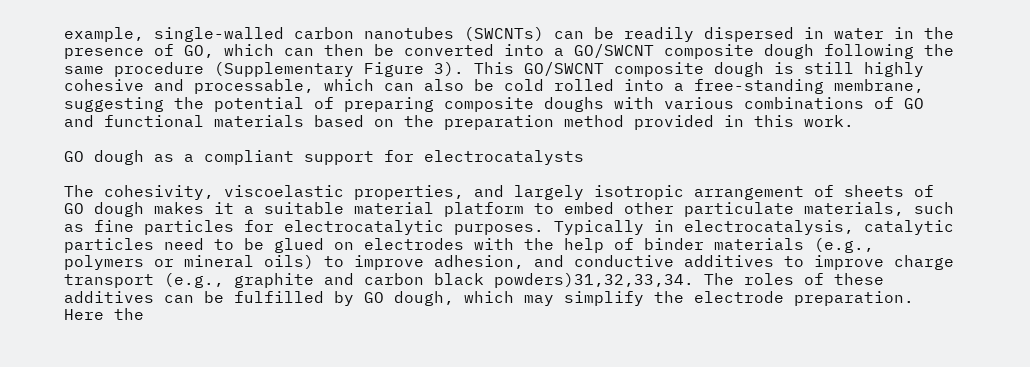example, single-walled carbon nanotubes (SWCNTs) can be readily dispersed in water in the presence of GO, which can then be converted into a GO/SWCNT composite dough following the same procedure (Supplementary Figure 3). This GO/SWCNT composite dough is still highly cohesive and processable, which can also be cold rolled into a free-standing membrane, suggesting the potential of preparing composite doughs with various combinations of GO and functional materials based on the preparation method provided in this work.

GO dough as a compliant support for electrocatalysts

The cohesivity, viscoelastic properties, and largely isotropic arrangement of sheets of GO dough makes it a suitable material platform to embed other particulate materials, such as fine particles for electrocatalytic purposes. Typically in electrocatalysis, catalytic particles need to be glued on electrodes with the help of binder materials (e.g., polymers or mineral oils) to improve adhesion, and conductive additives to improve charge transport (e.g., graphite and carbon black powders)31,32,33,34. The roles of these additives can be fulfilled by GO dough, which may simplify the electrode preparation. Here the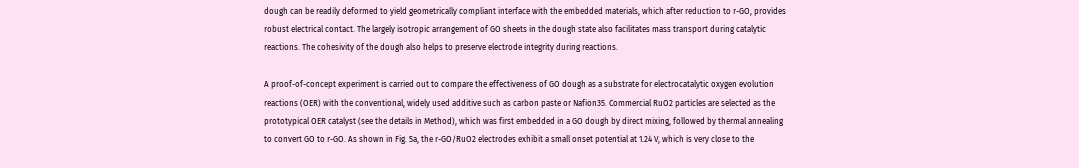dough can be readily deformed to yield geometrically compliant interface with the embedded materials, which after reduction to r-GO, provides robust electrical contact. The largely isotropic arrangement of GO sheets in the dough state also facilitates mass transport during catalytic reactions. The cohesivity of the dough also helps to preserve electrode integrity during reactions.

A proof-of-concept experiment is carried out to compare the effectiveness of GO dough as a substrate for electrocatalytic oxygen evolution reactions (OER) with the conventional, widely used additive such as carbon paste or Nafion35. Commercial RuO2 particles are selected as the prototypical OER catalyst (see the details in Method), which was first embedded in a GO dough by direct mixing, followed by thermal annealing to convert GO to r-GO. As shown in Fig. 5a, the r-GO/RuO2 electrodes exhibit a small onset potential at 1.24 V, which is very close to the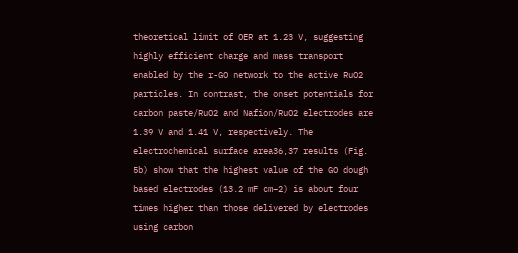theoretical limit of OER at 1.23 V, suggesting highly efficient charge and mass transport enabled by the r-GO network to the active RuO2 particles. In contrast, the onset potentials for carbon paste/RuO2 and Nafion/RuO2 electrodes are 1.39 V and 1.41 V, respectively. The electrochemical surface area36,37 results (Fig. 5b) show that the highest value of the GO dough based electrodes (13.2 mF cm−2) is about four times higher than those delivered by electrodes using carbon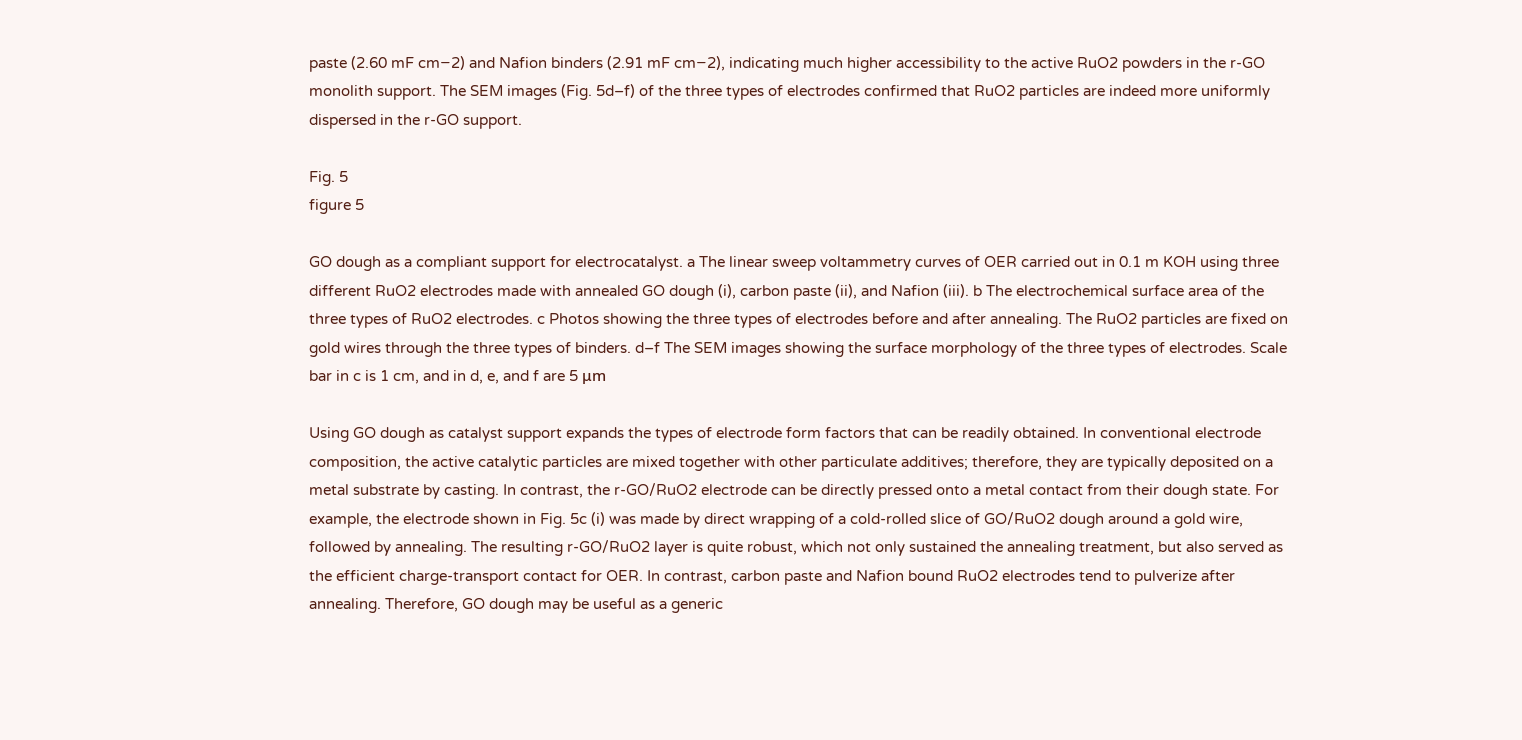paste (2.60 mF cm−2) and Nafion binders (2.91 mF cm−2), indicating much higher accessibility to the active RuO2 powders in the r-GO monolith support. The SEM images (Fig. 5d–f) of the three types of electrodes confirmed that RuO2 particles are indeed more uniformly dispersed in the r-GO support.

Fig. 5
figure 5

GO dough as a compliant support for electrocatalyst. a The linear sweep voltammetry curves of OER carried out in 0.1 m KOH using three different RuO2 electrodes made with annealed GO dough (i), carbon paste (ii), and Nafion (iii). b The electrochemical surface area of the three types of RuO2 electrodes. c Photos showing the three types of electrodes before and after annealing. The RuO2 particles are fixed on gold wires through the three types of binders. d–f The SEM images showing the surface morphology of the three types of electrodes. Scale bar in c is 1 cm, and in d, e, and f are 5 μm

Using GO dough as catalyst support expands the types of electrode form factors that can be readily obtained. In conventional electrode composition, the active catalytic particles are mixed together with other particulate additives; therefore, they are typically deposited on a metal substrate by casting. In contrast, the r-GO/RuO2 electrode can be directly pressed onto a metal contact from their dough state. For example, the electrode shown in Fig. 5c (i) was made by direct wrapping of a cold-rolled slice of GO/RuO2 dough around a gold wire, followed by annealing. The resulting r-GO/RuO2 layer is quite robust, which not only sustained the annealing treatment, but also served as the efficient charge-transport contact for OER. In contrast, carbon paste and Nafion bound RuO2 electrodes tend to pulverize after annealing. Therefore, GO dough may be useful as a generic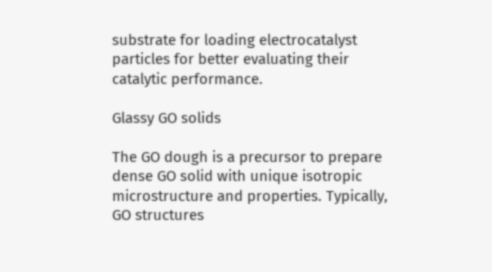substrate for loading electrocatalyst particles for better evaluating their catalytic performance.

Glassy GO solids

The GO dough is a precursor to prepare dense GO solid with unique isotropic microstructure and properties. Typically, GO structures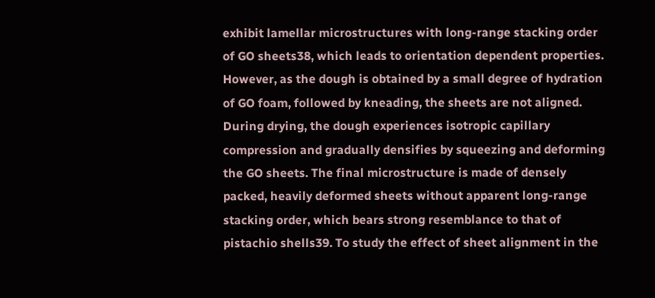exhibit lamellar microstructures with long-range stacking order of GO sheets38, which leads to orientation dependent properties. However, as the dough is obtained by a small degree of hydration of GO foam, followed by kneading, the sheets are not aligned. During drying, the dough experiences isotropic capillary compression and gradually densifies by squeezing and deforming the GO sheets. The final microstructure is made of densely packed, heavily deformed sheets without apparent long-range stacking order, which bears strong resemblance to that of pistachio shells39. To study the effect of sheet alignment in the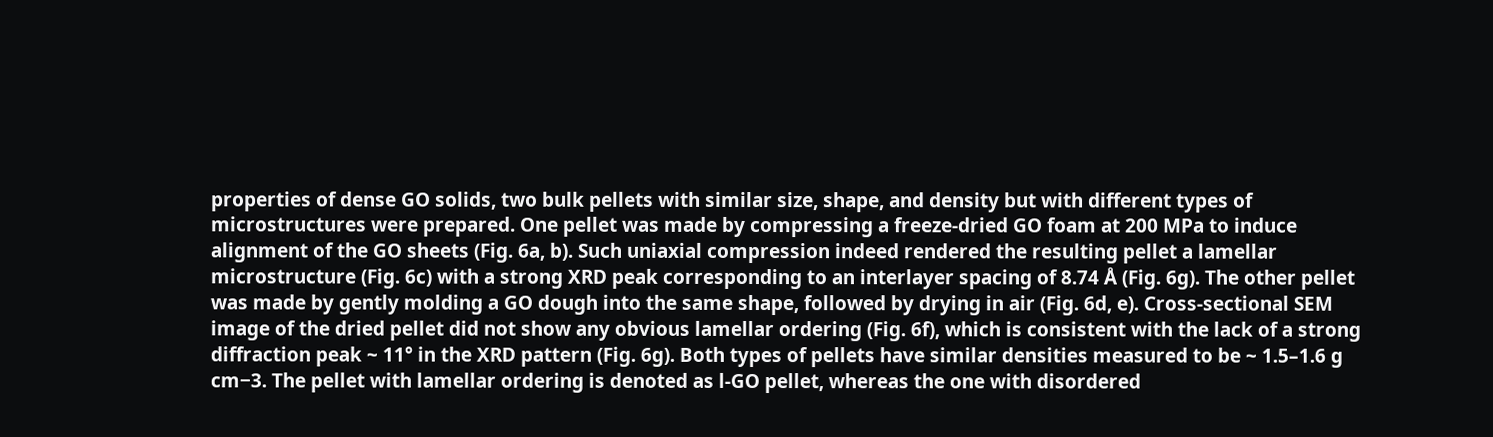properties of dense GO solids, two bulk pellets with similar size, shape, and density but with different types of microstructures were prepared. One pellet was made by compressing a freeze-dried GO foam at 200 MPa to induce alignment of the GO sheets (Fig. 6a, b). Such uniaxial compression indeed rendered the resulting pellet a lamellar microstructure (Fig. 6c) with a strong XRD peak corresponding to an interlayer spacing of 8.74 Å (Fig. 6g). The other pellet was made by gently molding a GO dough into the same shape, followed by drying in air (Fig. 6d, e). Cross-sectional SEM image of the dried pellet did not show any obvious lamellar ordering (Fig. 6f), which is consistent with the lack of a strong diffraction peak ~ 11° in the XRD pattern (Fig. 6g). Both types of pellets have similar densities measured to be ~ 1.5–1.6 g cm−3. The pellet with lamellar ordering is denoted as l-GO pellet, whereas the one with disordered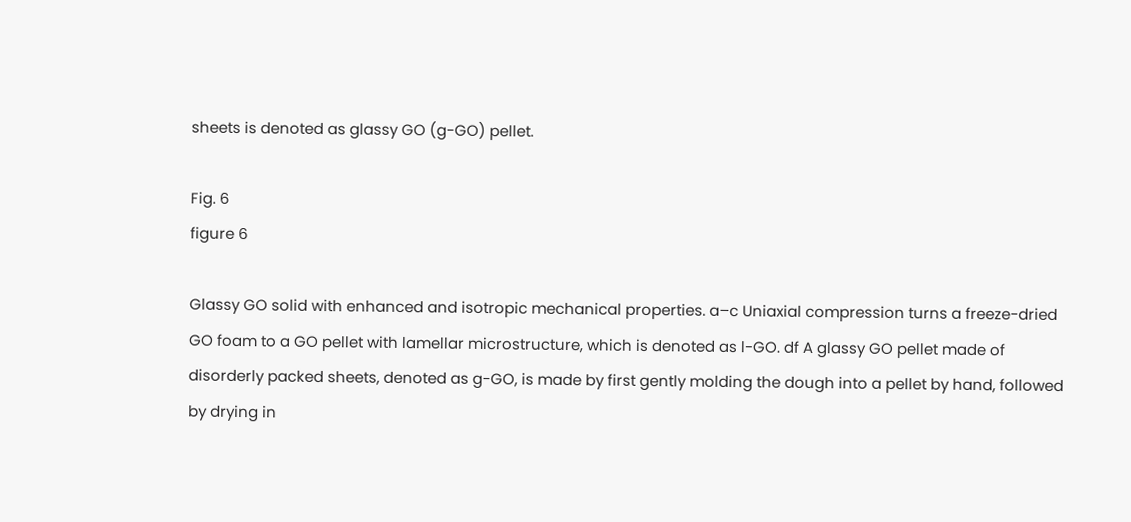sheets is denoted as glassy GO (g-GO) pellet.

Fig. 6
figure 6

Glassy GO solid with enhanced and isotropic mechanical properties. a–c Uniaxial compression turns a freeze-dried GO foam to a GO pellet with lamellar microstructure, which is denoted as l-GO. df A glassy GO pellet made of disorderly packed sheets, denoted as g-GO, is made by first gently molding the dough into a pellet by hand, followed by drying in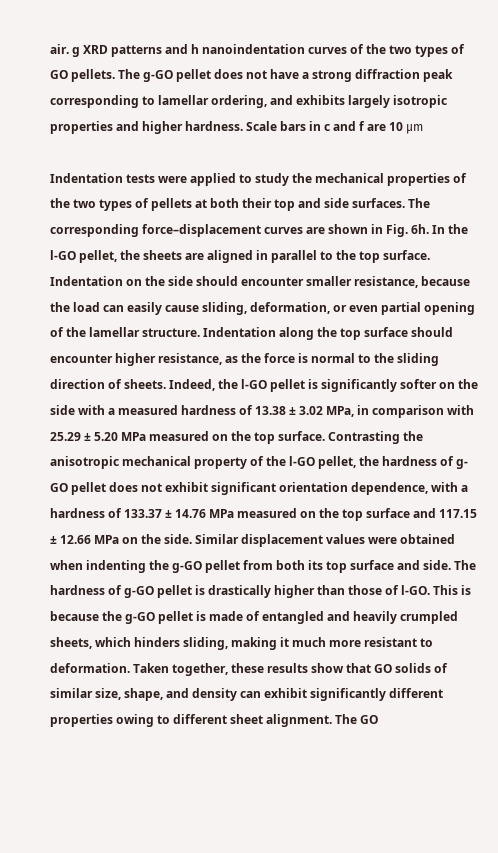air. g XRD patterns and h nanoindentation curves of the two types of GO pellets. The g-GO pellet does not have a strong diffraction peak corresponding to lamellar ordering, and exhibits largely isotropic properties and higher hardness. Scale bars in c and f are 10 μm

Indentation tests were applied to study the mechanical properties of the two types of pellets at both their top and side surfaces. The corresponding force–displacement curves are shown in Fig. 6h. In the l-GO pellet, the sheets are aligned in parallel to the top surface. Indentation on the side should encounter smaller resistance, because the load can easily cause sliding, deformation, or even partial opening of the lamellar structure. Indentation along the top surface should encounter higher resistance, as the force is normal to the sliding direction of sheets. Indeed, the l-GO pellet is significantly softer on the side with a measured hardness of 13.38 ± 3.02 MPa, in comparison with 25.29 ± 5.20 MPa measured on the top surface. Contrasting the anisotropic mechanical property of the l-GO pellet, the hardness of g-GO pellet does not exhibit significant orientation dependence, with a hardness of 133.37 ± 14.76 MPa measured on the top surface and 117.15 ± 12.66 MPa on the side. Similar displacement values were obtained when indenting the g-GO pellet from both its top surface and side. The hardness of g-GO pellet is drastically higher than those of l-GO. This is because the g-GO pellet is made of entangled and heavily crumpled sheets, which hinders sliding, making it much more resistant to deformation. Taken together, these results show that GO solids of similar size, shape, and density can exhibit significantly different properties owing to different sheet alignment. The GO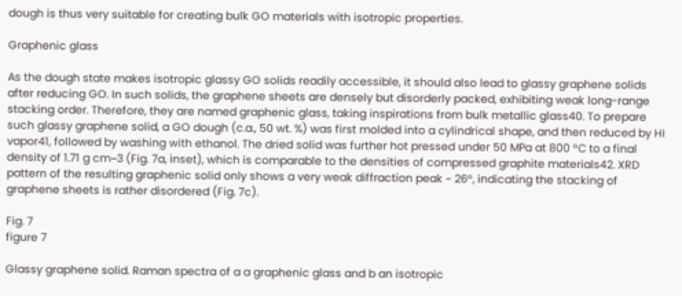dough is thus very suitable for creating bulk GO materials with isotropic properties.

Graphenic glass

As the dough state makes isotropic glassy GO solids readily accessible, it should also lead to glassy graphene solids after reducing GO. In such solids, the graphene sheets are densely but disorderly packed, exhibiting weak long-range stacking order. Therefore, they are named graphenic glass, taking inspirations from bulk metallic glass40. To prepare such glassy graphene solid, a GO dough (c.a., 50 wt. %) was first molded into a cylindrical shape, and then reduced by HI vapor41, followed by washing with ethanol. The dried solid was further hot pressed under 50 MPa at 800 °C to a final density of 1.71 g cm−3 (Fig. 7a, inset), which is comparable to the densities of compressed graphite materials42. XRD pattern of the resulting graphenic solid only shows a very weak diffraction peak ~ 26°, indicating the stacking of graphene sheets is rather disordered (Fig. 7c).

Fig. 7
figure 7

Glassy graphene solid. Raman spectra of a a graphenic glass and b an isotropic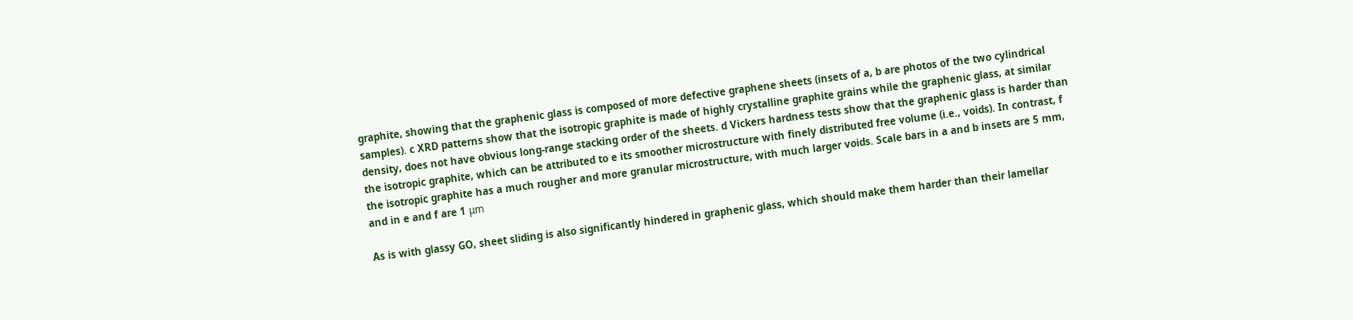graphite, showing that the graphenic glass is composed of more defective graphene sheets (insets of a, b are photos of the two cylindrical samples). c XRD patterns show that the isotropic graphite is made of highly crystalline graphite grains while the graphenic glass, at similar density, does not have obvious long-range stacking order of the sheets. d Vickers hardness tests show that the graphenic glass is harder than the isotropic graphite, which can be attributed to e its smoother microstructure with finely distributed free volume (i.e., voids). In contrast, f the isotropic graphite has a much rougher and more granular microstructure, with much larger voids. Scale bars in a and b insets are 5 mm, and in e and f are 1 μm

As is with glassy GO, sheet sliding is also significantly hindered in graphenic glass, which should make them harder than their lamellar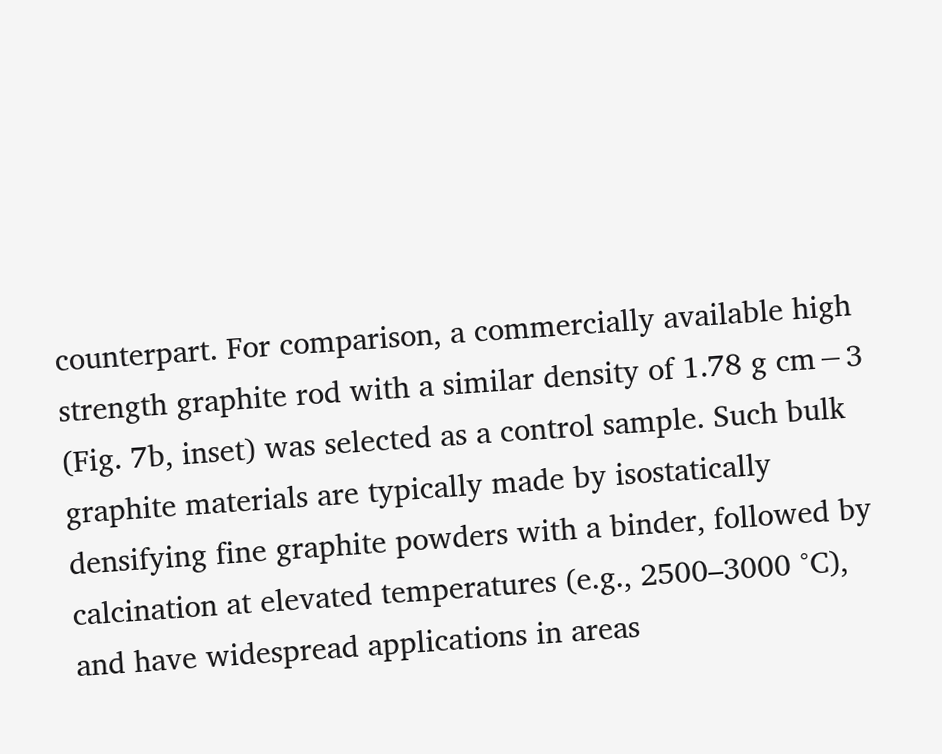counterpart. For comparison, a commercially available high strength graphite rod with a similar density of 1.78 g cm−3 (Fig. 7b, inset) was selected as a control sample. Such bulk graphite materials are typically made by isostatically densifying fine graphite powders with a binder, followed by calcination at elevated temperatures (e.g., 2500–3000 °C), and have widespread applications in areas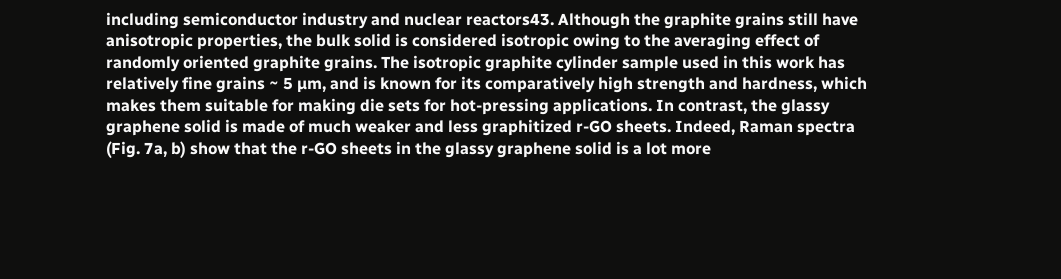including semiconductor industry and nuclear reactors43. Although the graphite grains still have anisotropic properties, the bulk solid is considered isotropic owing to the averaging effect of randomly oriented graphite grains. The isotropic graphite cylinder sample used in this work has relatively fine grains ~ 5 µm, and is known for its comparatively high strength and hardness, which makes them suitable for making die sets for hot-pressing applications. In contrast, the glassy graphene solid is made of much weaker and less graphitized r-GO sheets. Indeed, Raman spectra (Fig. 7a, b) show that the r-GO sheets in the glassy graphene solid is a lot more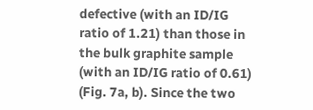defective (with an ID/IG ratio of 1.21) than those in the bulk graphite sample (with an ID/IG ratio of 0.61) (Fig. 7a, b). Since the two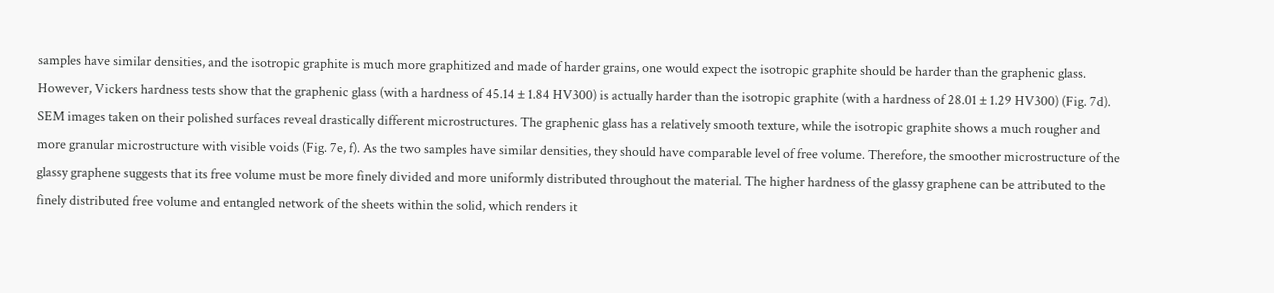samples have similar densities, and the isotropic graphite is much more graphitized and made of harder grains, one would expect the isotropic graphite should be harder than the graphenic glass. However, Vickers hardness tests show that the graphenic glass (with a hardness of 45.14 ± 1.84 HV300) is actually harder than the isotropic graphite (with a hardness of 28.01 ± 1.29 HV300) (Fig. 7d). SEM images taken on their polished surfaces reveal drastically different microstructures. The graphenic glass has a relatively smooth texture, while the isotropic graphite shows a much rougher and more granular microstructure with visible voids (Fig. 7e, f). As the two samples have similar densities, they should have comparable level of free volume. Therefore, the smoother microstructure of the glassy graphene suggests that its free volume must be more finely divided and more uniformly distributed throughout the material. The higher hardness of the glassy graphene can be attributed to the finely distributed free volume and entangled network of the sheets within the solid, which renders it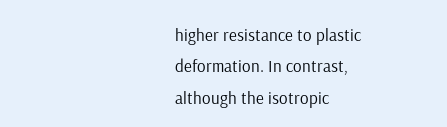higher resistance to plastic deformation. In contrast, although the isotropic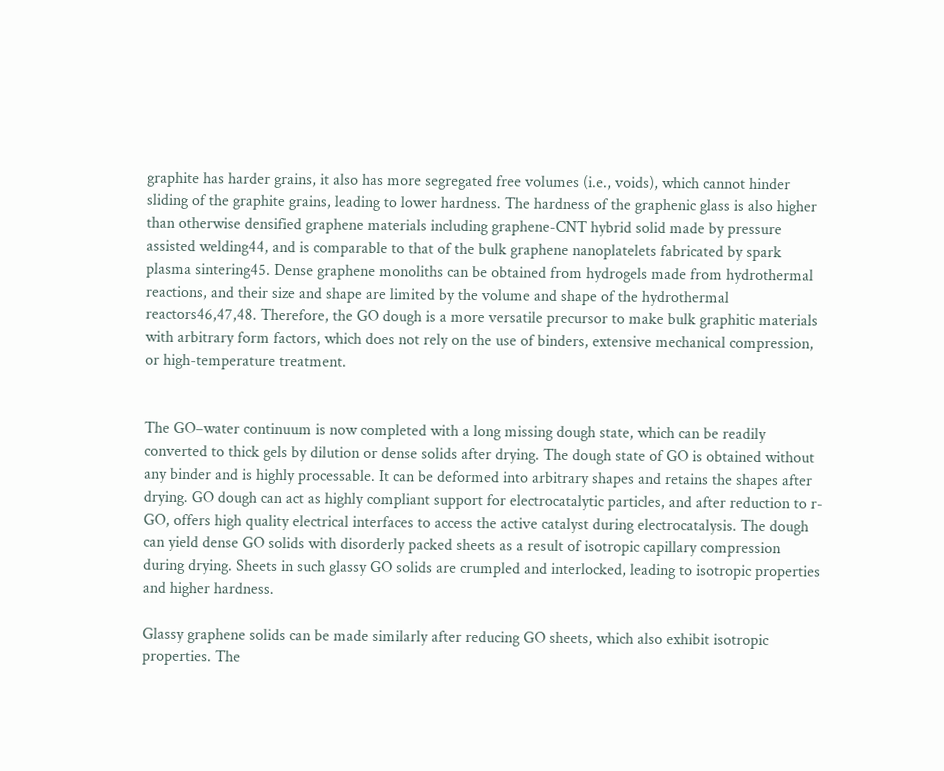graphite has harder grains, it also has more segregated free volumes (i.e., voids), which cannot hinder sliding of the graphite grains, leading to lower hardness. The hardness of the graphenic glass is also higher than otherwise densified graphene materials including graphene-CNT hybrid solid made by pressure assisted welding44, and is comparable to that of the bulk graphene nanoplatelets fabricated by spark plasma sintering45. Dense graphene monoliths can be obtained from hydrogels made from hydrothermal reactions, and their size and shape are limited by the volume and shape of the hydrothermal reactors46,47,48. Therefore, the GO dough is a more versatile precursor to make bulk graphitic materials with arbitrary form factors, which does not rely on the use of binders, extensive mechanical compression, or high-temperature treatment.


The GO–water continuum is now completed with a long missing dough state, which can be readily converted to thick gels by dilution or dense solids after drying. The dough state of GO is obtained without any binder and is highly processable. It can be deformed into arbitrary shapes and retains the shapes after drying. GO dough can act as highly compliant support for electrocatalytic particles, and after reduction to r-GO, offers high quality electrical interfaces to access the active catalyst during electrocatalysis. The dough can yield dense GO solids with disorderly packed sheets as a result of isotropic capillary compression during drying. Sheets in such glassy GO solids are crumpled and interlocked, leading to isotropic properties and higher hardness.

Glassy graphene solids can be made similarly after reducing GO sheets, which also exhibit isotropic properties. The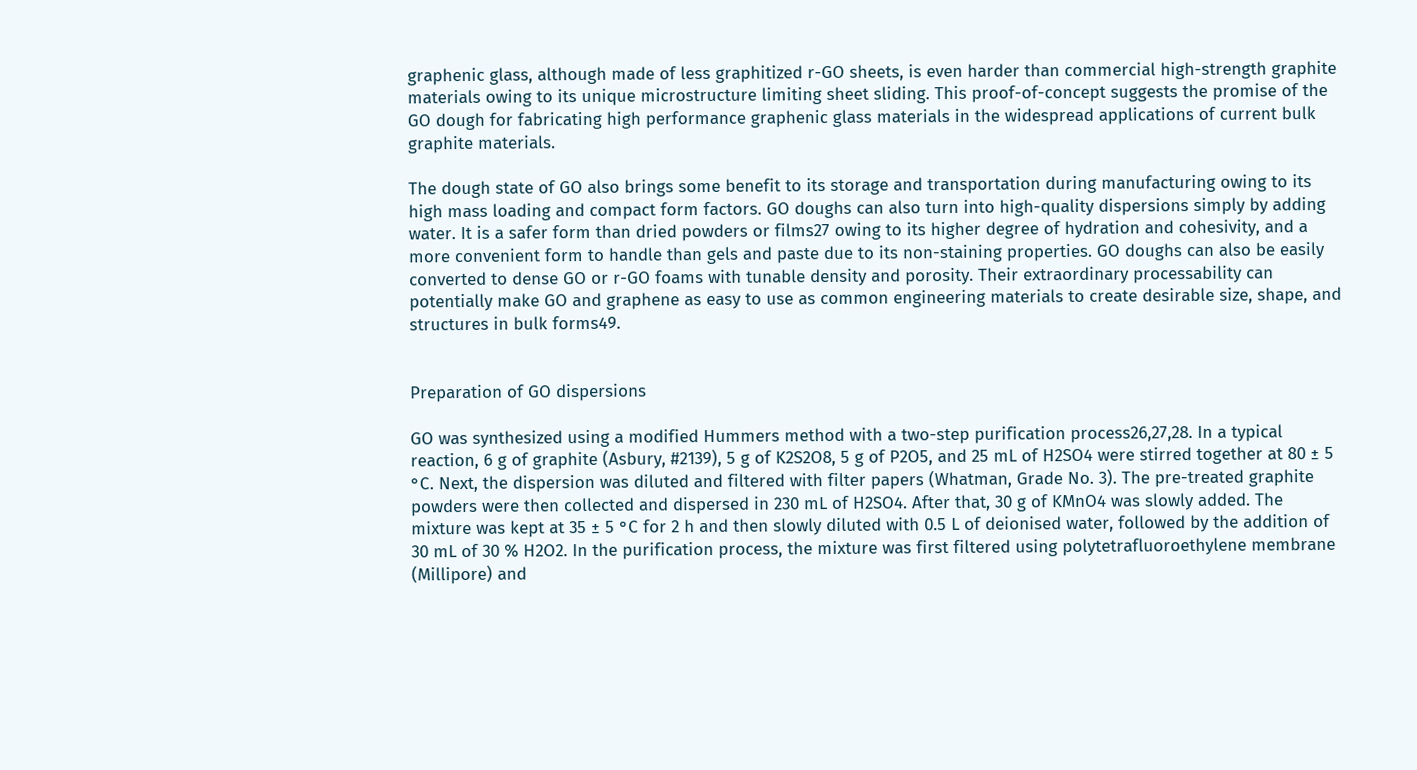graphenic glass, although made of less graphitized r-GO sheets, is even harder than commercial high-strength graphite materials owing to its unique microstructure limiting sheet sliding. This proof-of-concept suggests the promise of the GO dough for fabricating high performance graphenic glass materials in the widespread applications of current bulk graphite materials.

The dough state of GO also brings some benefit to its storage and transportation during manufacturing owing to its high mass loading and compact form factors. GO doughs can also turn into high-quality dispersions simply by adding water. It is a safer form than dried powders or films27 owing to its higher degree of hydration and cohesivity, and a more convenient form to handle than gels and paste due to its non-staining properties. GO doughs can also be easily converted to dense GO or r-GO foams with tunable density and porosity. Their extraordinary processability can potentially make GO and graphene as easy to use as common engineering materials to create desirable size, shape, and structures in bulk forms49.


Preparation of GO dispersions

GO was synthesized using a modified Hummers method with a two-step purification process26,27,28. In a typical reaction, 6 g of graphite (Asbury, #2139), 5 g of K2S2O8, 5 g of P2O5, and 25 mL of H2SO4 were stirred together at 80 ± 5 °C. Next, the dispersion was diluted and filtered with filter papers (Whatman, Grade No. 3). The pre-treated graphite powders were then collected and dispersed in 230 mL of H2SO4. After that, 30 g of KMnO4 was slowly added. The mixture was kept at 35 ± 5 °C for 2 h and then slowly diluted with 0.5 L of deionised water, followed by the addition of 30 mL of 30 % H2O2. In the purification process, the mixture was first filtered using polytetrafluoroethylene membrane (Millipore) and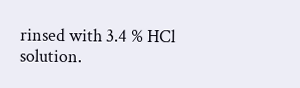rinsed with 3.4 % HCl solution.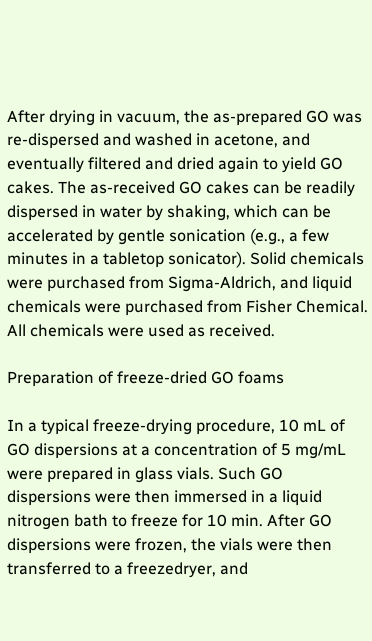After drying in vacuum, the as-prepared GO was re-dispersed and washed in acetone, and eventually filtered and dried again to yield GO cakes. The as-received GO cakes can be readily dispersed in water by shaking, which can be accelerated by gentle sonication (e.g., a few minutes in a tabletop sonicator). Solid chemicals were purchased from Sigma-Aldrich, and liquid chemicals were purchased from Fisher Chemical. All chemicals were used as received.

Preparation of freeze-dried GO foams

In a typical freeze-drying procedure, 10 mL of GO dispersions at a concentration of 5 mg/mL were prepared in glass vials. Such GO dispersions were then immersed in a liquid nitrogen bath to freeze for 10 min. After GO dispersions were frozen, the vials were then transferred to a freezedryer, and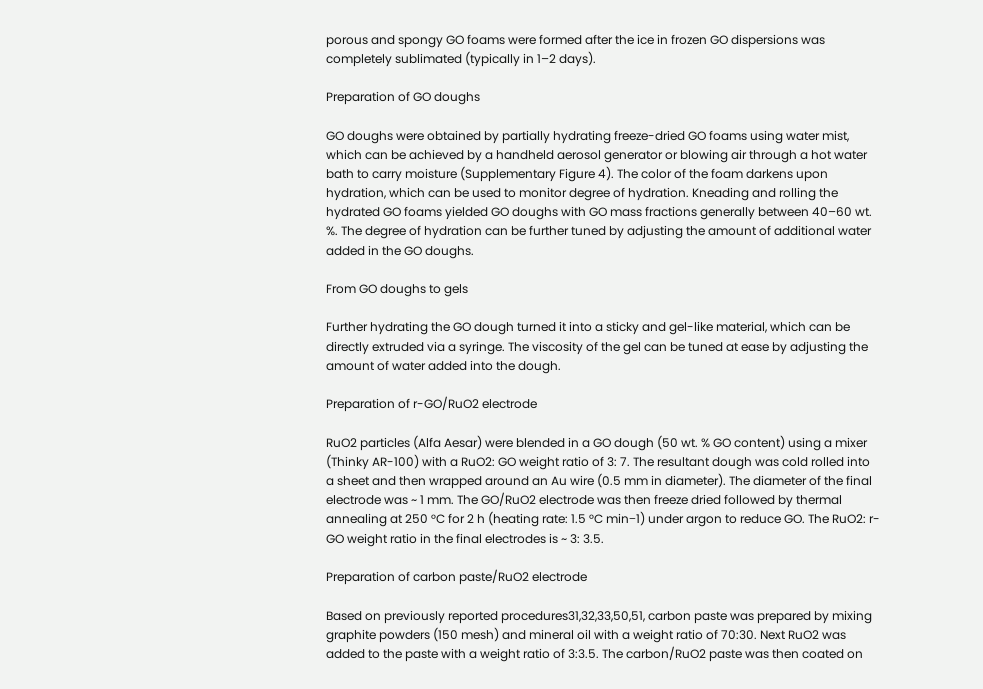porous and spongy GO foams were formed after the ice in frozen GO dispersions was completely sublimated (typically in 1–2 days).

Preparation of GO doughs

GO doughs were obtained by partially hydrating freeze-dried GO foams using water mist, which can be achieved by a handheld aerosol generator or blowing air through a hot water bath to carry moisture (Supplementary Figure 4). The color of the foam darkens upon hydration, which can be used to monitor degree of hydration. Kneading and rolling the hydrated GO foams yielded GO doughs with GO mass fractions generally between 40–60 wt. %. The degree of hydration can be further tuned by adjusting the amount of additional water added in the GO doughs.

From GO doughs to gels

Further hydrating the GO dough turned it into a sticky and gel-like material, which can be directly extruded via a syringe. The viscosity of the gel can be tuned at ease by adjusting the amount of water added into the dough.

Preparation of r-GO/RuO2 electrode

RuO2 particles (Alfa Aesar) were blended in a GO dough (50 wt. % GO content) using a mixer (Thinky AR-100) with a RuO2: GO weight ratio of 3: 7. The resultant dough was cold rolled into a sheet and then wrapped around an Au wire (0.5 mm in diameter). The diameter of the final electrode was ~ 1 mm. The GO/RuO2 electrode was then freeze dried followed by thermal annealing at 250 °C for 2 h (heating rate: 1.5 °C min−1) under argon to reduce GO. The RuO2: r-GO weight ratio in the final electrodes is ~ 3: 3.5.

Preparation of carbon paste/RuO2 electrode

Based on previously reported procedures31,32,33,50,51, carbon paste was prepared by mixing graphite powders (150 mesh) and mineral oil with a weight ratio of 70:30. Next RuO2 was added to the paste with a weight ratio of 3:3.5. The carbon/RuO2 paste was then coated on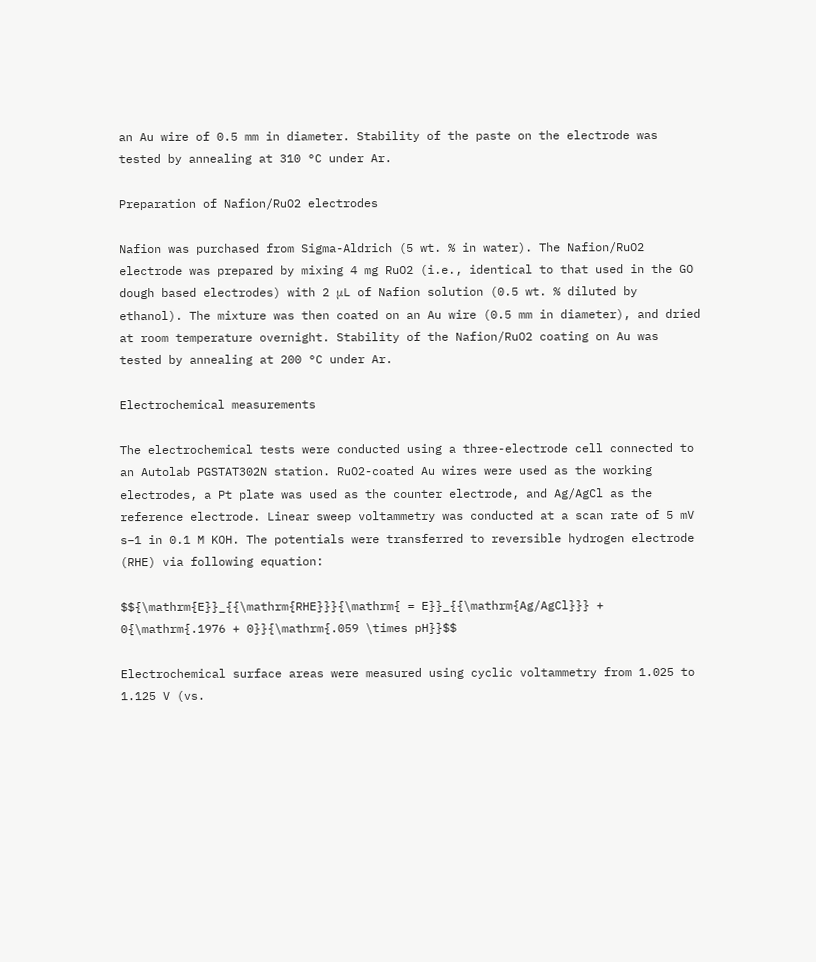an Au wire of 0.5 mm in diameter. Stability of the paste on the electrode was tested by annealing at 310 °C under Ar.

Preparation of Nafion/RuO2 electrodes

Nafion was purchased from Sigma-Aldrich (5 wt. % in water). The Nafion/RuO2 electrode was prepared by mixing 4 mg RuO2 (i.e., identical to that used in the GO dough based electrodes) with 2 μL of Nafion solution (0.5 wt. % diluted by ethanol). The mixture was then coated on an Au wire (0.5 mm in diameter), and dried at room temperature overnight. Stability of the Nafion/RuO2 coating on Au was tested by annealing at 200 °C under Ar.

Electrochemical measurements

The electrochemical tests were conducted using a three-electrode cell connected to an Autolab PGSTAT302N station. RuO2-coated Au wires were used as the working electrodes, a Pt plate was used as the counter electrode, and Ag/AgCl as the reference electrode. Linear sweep voltammetry was conducted at a scan rate of 5 mV s−1 in 0.1 M KOH. The potentials were transferred to reversible hydrogen electrode (RHE) via following equation:

$${\mathrm{E}}_{{\mathrm{RHE}}}{\mathrm{ = E}}_{{\mathrm{Ag/AgCl}}} + 0{\mathrm{.1976 + 0}}{\mathrm{.059 \times pH}}$$

Electrochemical surface areas were measured using cyclic voltammetry from 1.025 to 1.125 V (vs.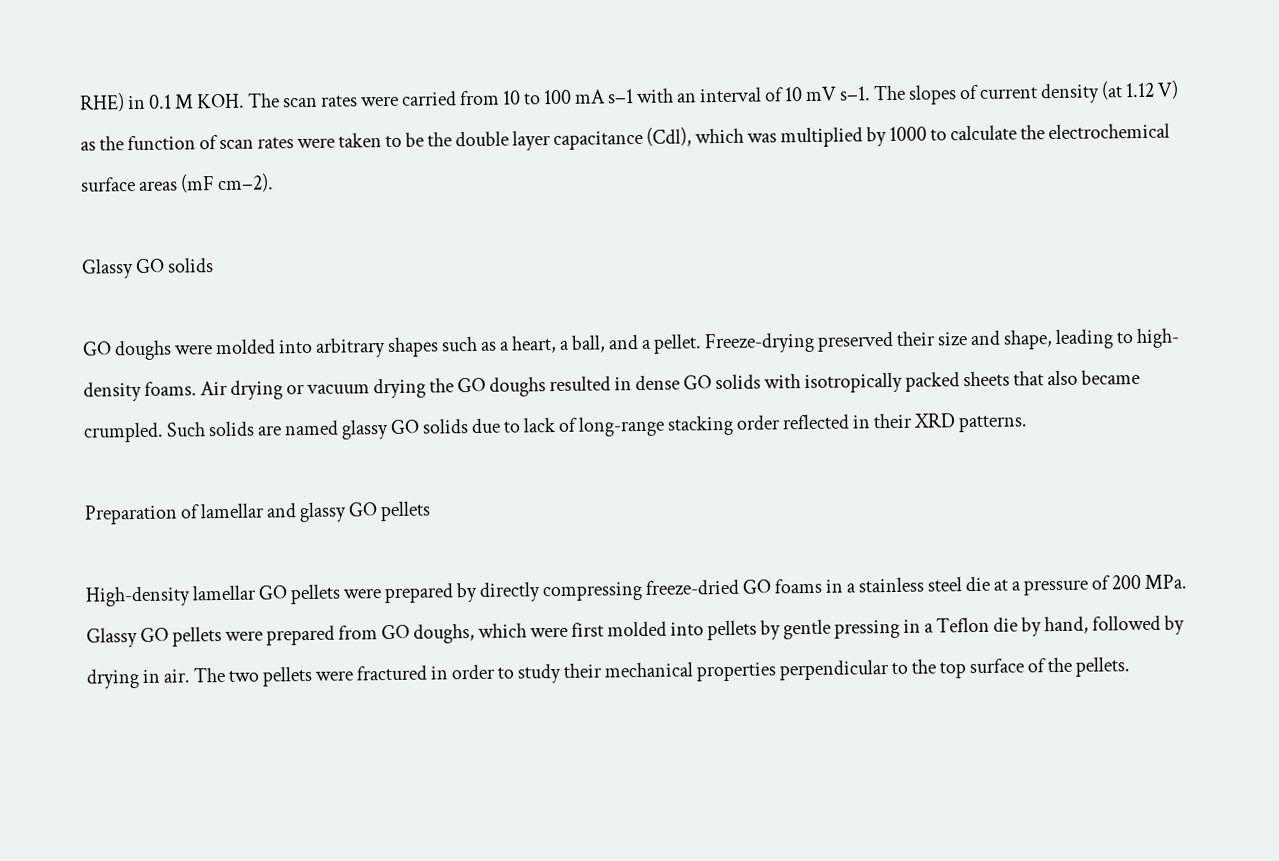RHE) in 0.1 M KOH. The scan rates were carried from 10 to 100 mA s−1 with an interval of 10 mV s−1. The slopes of current density (at 1.12 V) as the function of scan rates were taken to be the double layer capacitance (Cdl), which was multiplied by 1000 to calculate the electrochemical surface areas (mF cm−2).

Glassy GO solids

GO doughs were molded into arbitrary shapes such as a heart, a ball, and a pellet. Freeze-drying preserved their size and shape, leading to high-density foams. Air drying or vacuum drying the GO doughs resulted in dense GO solids with isotropically packed sheets that also became crumpled. Such solids are named glassy GO solids due to lack of long-range stacking order reflected in their XRD patterns.

Preparation of lamellar and glassy GO pellets

High-density lamellar GO pellets were prepared by directly compressing freeze-dried GO foams in a stainless steel die at a pressure of 200 MPa. Glassy GO pellets were prepared from GO doughs, which were first molded into pellets by gentle pressing in a Teflon die by hand, followed by drying in air. The two pellets were fractured in order to study their mechanical properties perpendicular to the top surface of the pellets.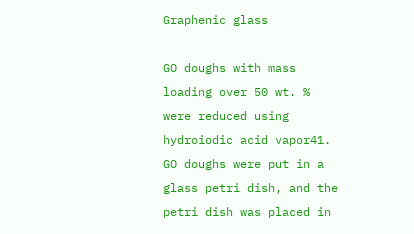Graphenic glass

GO doughs with mass loading over 50 wt. % were reduced using hydroiodic acid vapor41. GO doughs were put in a glass petri dish, and the petri dish was placed in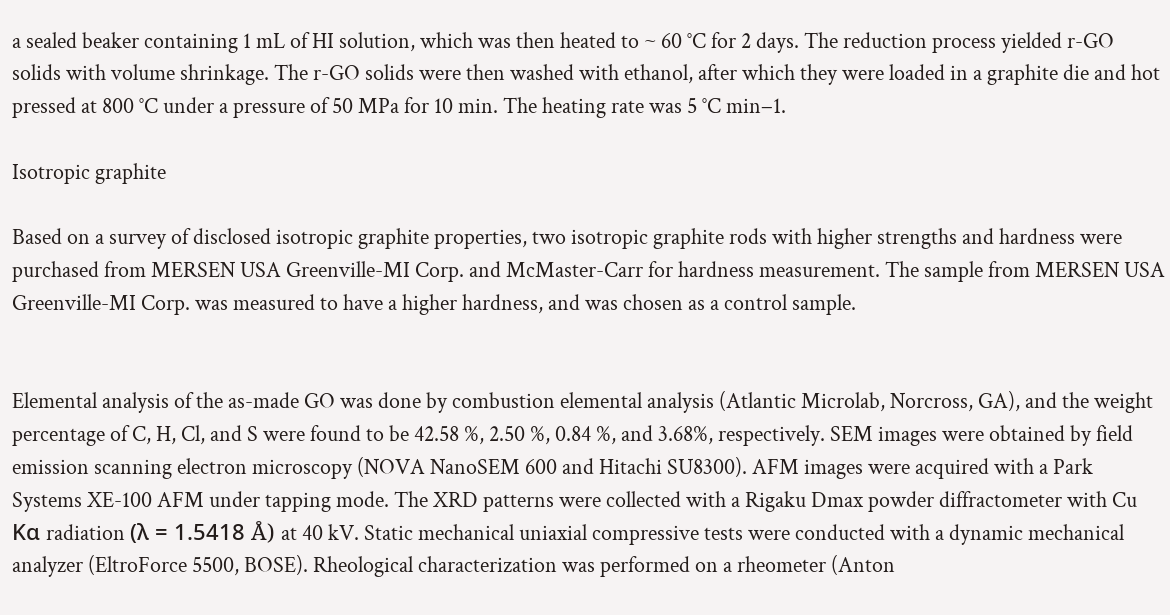a sealed beaker containing 1 mL of HI solution, which was then heated to ~ 60 °C for 2 days. The reduction process yielded r-GO solids with volume shrinkage. The r-GO solids were then washed with ethanol, after which they were loaded in a graphite die and hot pressed at 800 °C under a pressure of 50 MPa for 10 min. The heating rate was 5 °C min−1.

Isotropic graphite

Based on a survey of disclosed isotropic graphite properties, two isotropic graphite rods with higher strengths and hardness were purchased from MERSEN USA Greenville-MI Corp. and McMaster-Carr for hardness measurement. The sample from MERSEN USA Greenville-MI Corp. was measured to have a higher hardness, and was chosen as a control sample.


Elemental analysis of the as-made GO was done by combustion elemental analysis (Atlantic Microlab, Norcross, GA), and the weight percentage of C, H, Cl, and S were found to be 42.58 %, 2.50 %, 0.84 %, and 3.68%, respectively. SEM images were obtained by field emission scanning electron microscopy (NOVA NanoSEM 600 and Hitachi SU8300). AFM images were acquired with a Park Systems XE-100 AFM under tapping mode. The XRD patterns were collected with a Rigaku Dmax powder diffractometer with Cu Kα radiation (λ = 1.5418 Å) at 40 kV. Static mechanical uniaxial compressive tests were conducted with a dynamic mechanical analyzer (EltroForce 5500, BOSE). Rheological characterization was performed on a rheometer (Anton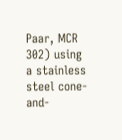Paar, MCR 302) using a stainless steel cone-and-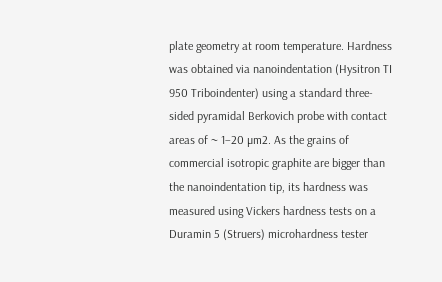plate geometry at room temperature. Hardness was obtained via nanoindentation (Hysitron TI 950 Triboindenter) using a standard three-sided pyramidal Berkovich probe with contact areas of ~ 1–20 µm2. As the grains of commercial isotropic graphite are bigger than the nanoindentation tip, its hardness was measured using Vickers hardness tests on a Duramin 5 (Struers) microhardness tester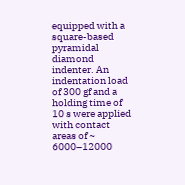equipped with a square-based pyramidal diamond indenter. An indentation load of 300 gf and a holding time of 10 s were applied with contact areas of ~ 6000–12000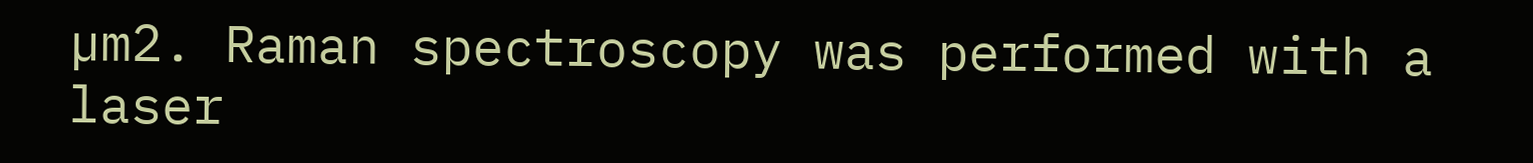µm2. Raman spectroscopy was performed with a laser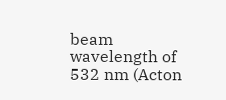beam wavelength of 532 nm (Acton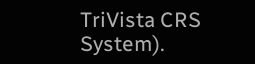TriVista CRS System).